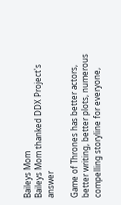Baileys Mom
Baileys Mom thanked DDX Project's answer

Game of Thrones has better actors, better writing, better plots, numerous compelling storyline for everyone,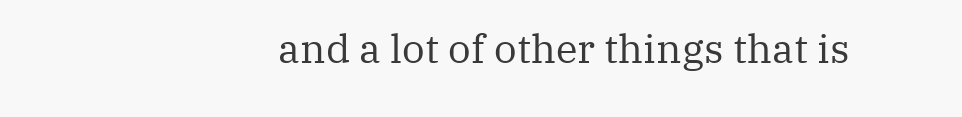and a lot of other things that is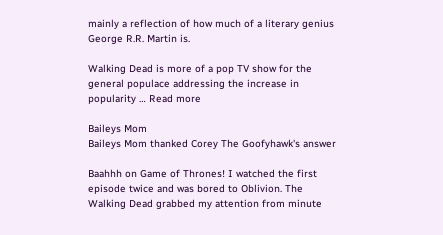mainly a reflection of how much of a literary genius George R.R. Martin is.

Walking Dead is more of a pop TV show for the general populace addressing the increase in popularity … Read more

Baileys Mom
Baileys Mom thanked Corey The Goofyhawk's answer

Baahhh on Game of Thrones! I watched the first episode twice and was bored to Oblivion. The Walking Dead grabbed my attention from minute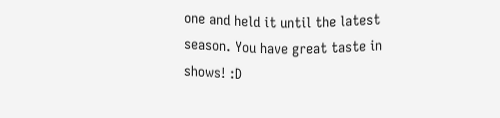one and held it until the latest season. You have great taste in shows! :D